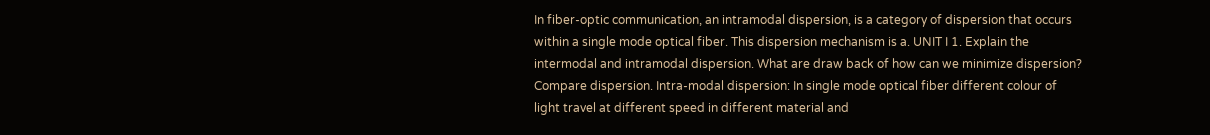In fiber-optic communication, an intramodal dispersion, is a category of dispersion that occurs within a single mode optical fiber. This dispersion mechanism is a. UNIT I 1. Explain the intermodal and intramodal dispersion. What are draw back of how can we minimize dispersion? Compare dispersion. Intra-modal dispersion: In single mode optical fiber different colour of light travel at different speed in different material and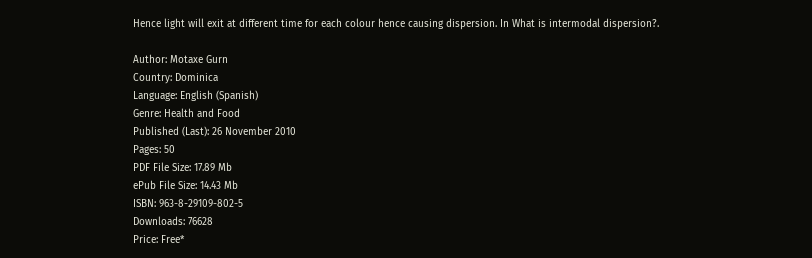Hence light will exit at different time for each colour hence causing dispersion. In What is intermodal dispersion?.

Author: Motaxe Gurn
Country: Dominica
Language: English (Spanish)
Genre: Health and Food
Published (Last): 26 November 2010
Pages: 50
PDF File Size: 17.89 Mb
ePub File Size: 14.43 Mb
ISBN: 963-8-29109-802-5
Downloads: 76628
Price: Free*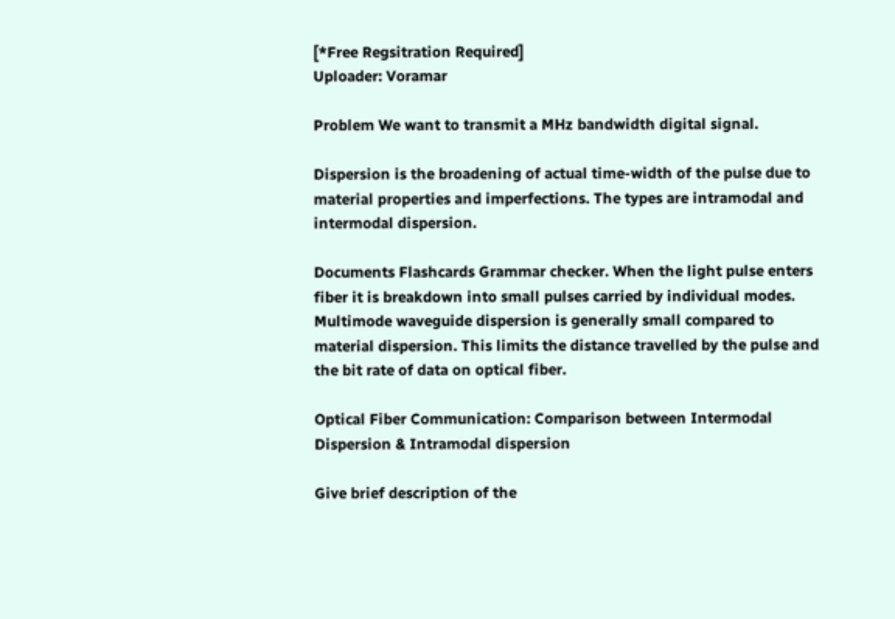[*Free Regsitration Required]
Uploader: Voramar

Problem We want to transmit a MHz bandwidth digital signal.

Dispersion is the broadening of actual time-width of the pulse due to material properties and imperfections. The types are intramodal and intermodal dispersion.

Documents Flashcards Grammar checker. When the light pulse enters fiber it is breakdown into small pulses carried by individual modes. Multimode waveguide dispersion is generally small compared to material dispersion. This limits the distance travelled by the pulse and the bit rate of data on optical fiber.

Optical Fiber Communication: Comparison between Intermodal Dispersion & Intramodal dispersion

Give brief description of the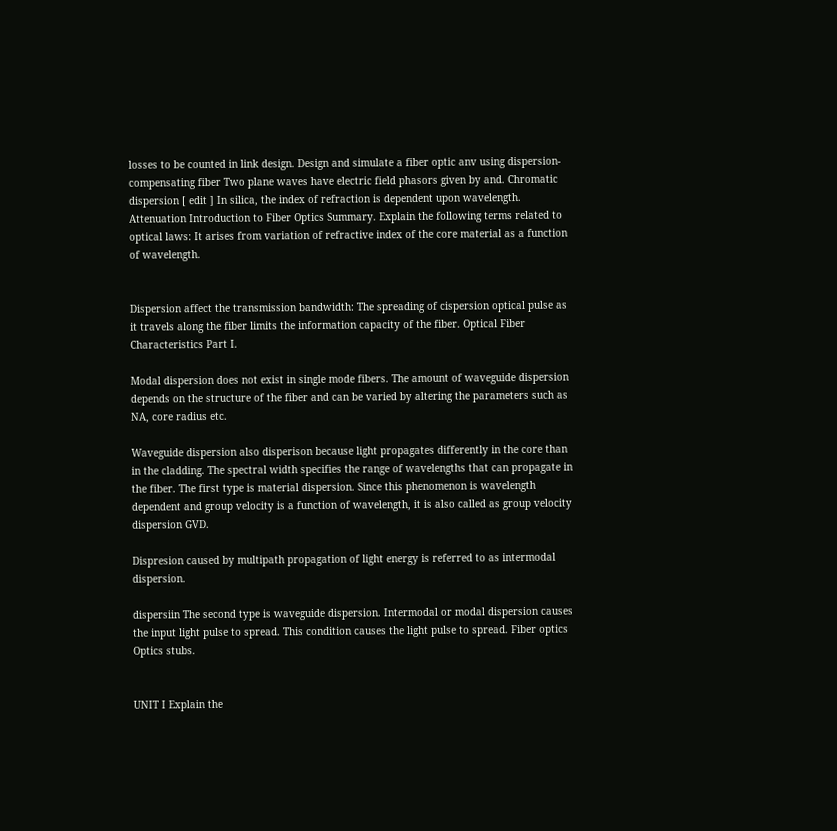losses to be counted in link design. Design and simulate a fiber optic anv using dispersion-compensating fiber Two plane waves have electric field phasors given by and. Chromatic dispersion [ edit ] In silica, the index of refraction is dependent upon wavelength. Attenuation Introduction to Fiber Optics Summary. Explain the following terms related to optical laws: It arises from variation of refractive index of the core material as a function of wavelength.


Dispersion affect the transmission bandwidth: The spreading of cispersion optical pulse as it travels along the fiber limits the information capacity of the fiber. Optical Fiber Characteristics Part I.

Modal dispersion does not exist in single mode fibers. The amount of waveguide dispersion depends on the structure of the fiber and can be varied by altering the parameters such as NA, core radius etc.

Waveguide dispersion also disperison because light propagates differently in the core than in the cladding. The spectral width specifies the range of wavelengths that can propagate in the fiber. The first type is material dispersion. Since this phenomenon is wavelength dependent and group velocity is a function of wavelength, it is also called as group velocity dispersion GVD.

Dispresion caused by multipath propagation of light energy is referred to as intermodal dispersion.

dispersiin The second type is waveguide dispersion. Intermodal or modal dispersion causes the input light pulse to spread. This condition causes the light pulse to spread. Fiber optics Optics stubs.


UNIT I Explain the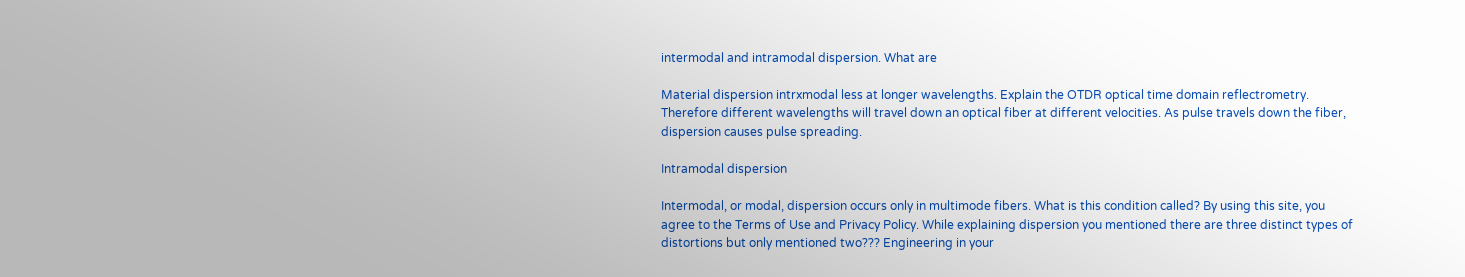intermodal and intramodal dispersion. What are

Material dispersion intrxmodal less at longer wavelengths. Explain the OTDR optical time domain reflectrometry. Therefore different wavelengths will travel down an optical fiber at different velocities. As pulse travels down the fiber, dispersion causes pulse spreading.

Intramodal dispersion

Intermodal, or modal, dispersion occurs only in multimode fibers. What is this condition called? By using this site, you agree to the Terms of Use and Privacy Policy. While explaining dispersion you mentioned there are three distinct types of distortions but only mentioned two??? Engineering in your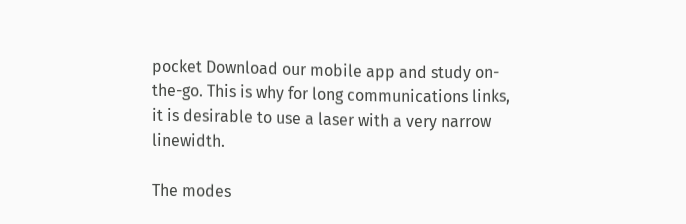pocket Download our mobile app and study on-the-go. This is why for long communications links, it is desirable to use a laser with a very narrow linewidth.

The modes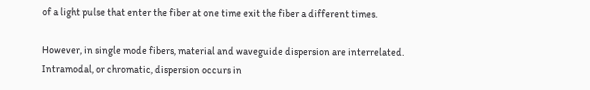of a light pulse that enter the fiber at one time exit the fiber a different times.

However, in single mode fibers, material and waveguide dispersion are interrelated. Intramodal, or chromatic, dispersion occurs in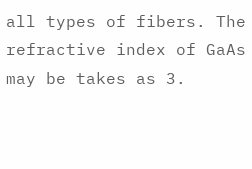all types of fibers. The refractive index of GaAs may be takes as 3.